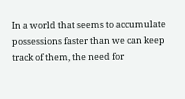In a world that seems to accumulate possessions faster than we can keep track of them, the need for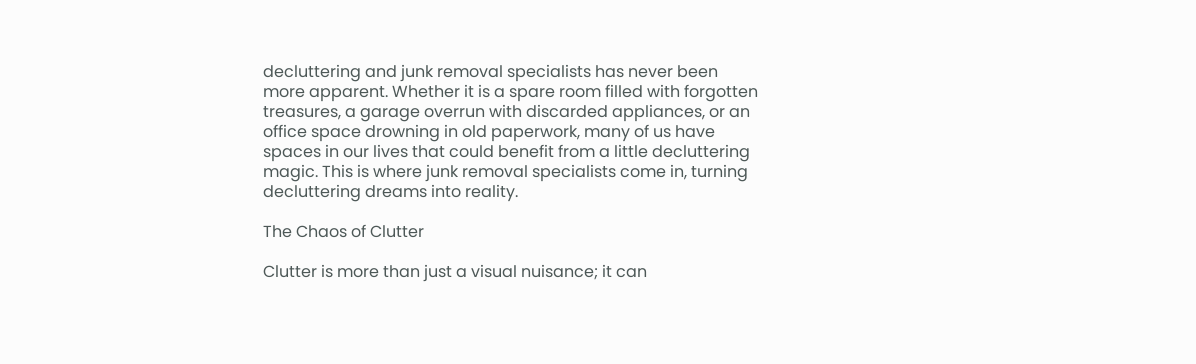decluttering and junk removal specialists has never been more apparent. Whether it is a spare room filled with forgotten treasures, a garage overrun with discarded appliances, or an office space drowning in old paperwork, many of us have spaces in our lives that could benefit from a little decluttering magic. This is where junk removal specialists come in, turning decluttering dreams into reality.

The Chaos of Clutter

Clutter is more than just a visual nuisance; it can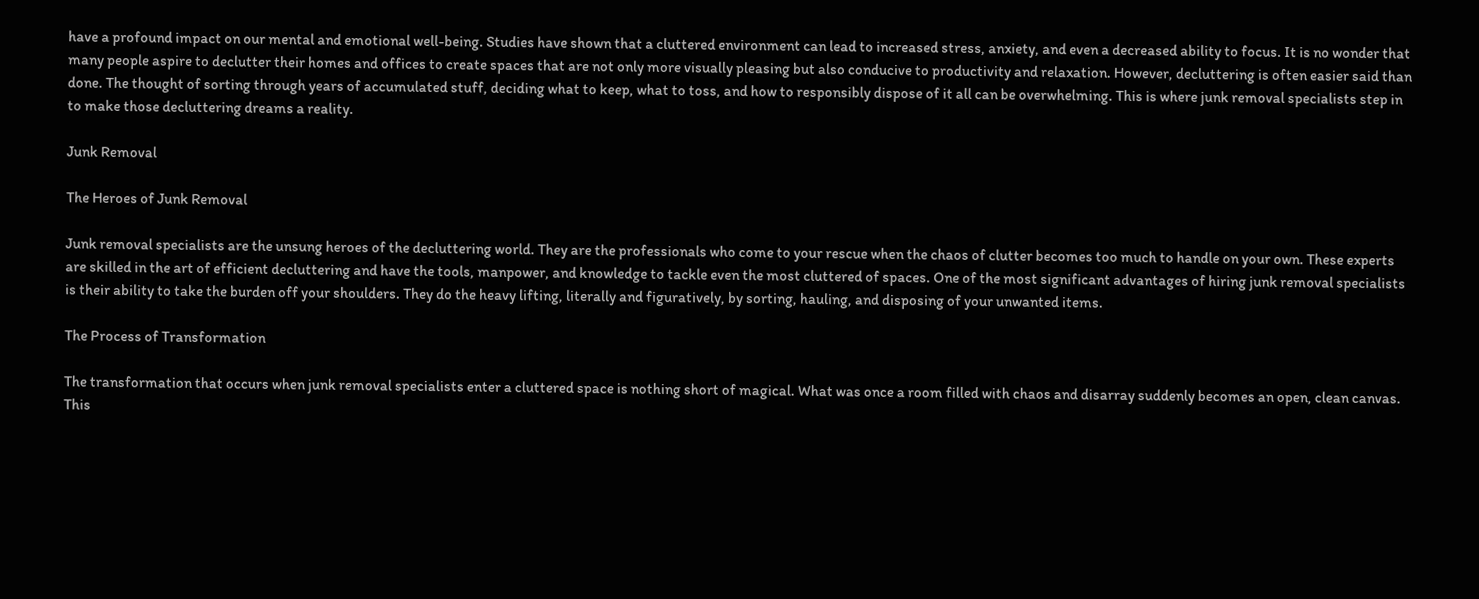have a profound impact on our mental and emotional well-being. Studies have shown that a cluttered environment can lead to increased stress, anxiety, and even a decreased ability to focus. It is no wonder that many people aspire to declutter their homes and offices to create spaces that are not only more visually pleasing but also conducive to productivity and relaxation. However, decluttering is often easier said than done. The thought of sorting through years of accumulated stuff, deciding what to keep, what to toss, and how to responsibly dispose of it all can be overwhelming. This is where junk removal specialists step in to make those decluttering dreams a reality.

Junk Removal

The Heroes of Junk Removal

Junk removal specialists are the unsung heroes of the decluttering world. They are the professionals who come to your rescue when the chaos of clutter becomes too much to handle on your own. These experts are skilled in the art of efficient decluttering and have the tools, manpower, and knowledge to tackle even the most cluttered of spaces. One of the most significant advantages of hiring junk removal specialists is their ability to take the burden off your shoulders. They do the heavy lifting, literally and figuratively, by sorting, hauling, and disposing of your unwanted items.

The Process of Transformation

The transformation that occurs when junk removal specialists enter a cluttered space is nothing short of magical. What was once a room filled with chaos and disarray suddenly becomes an open, clean canvas. This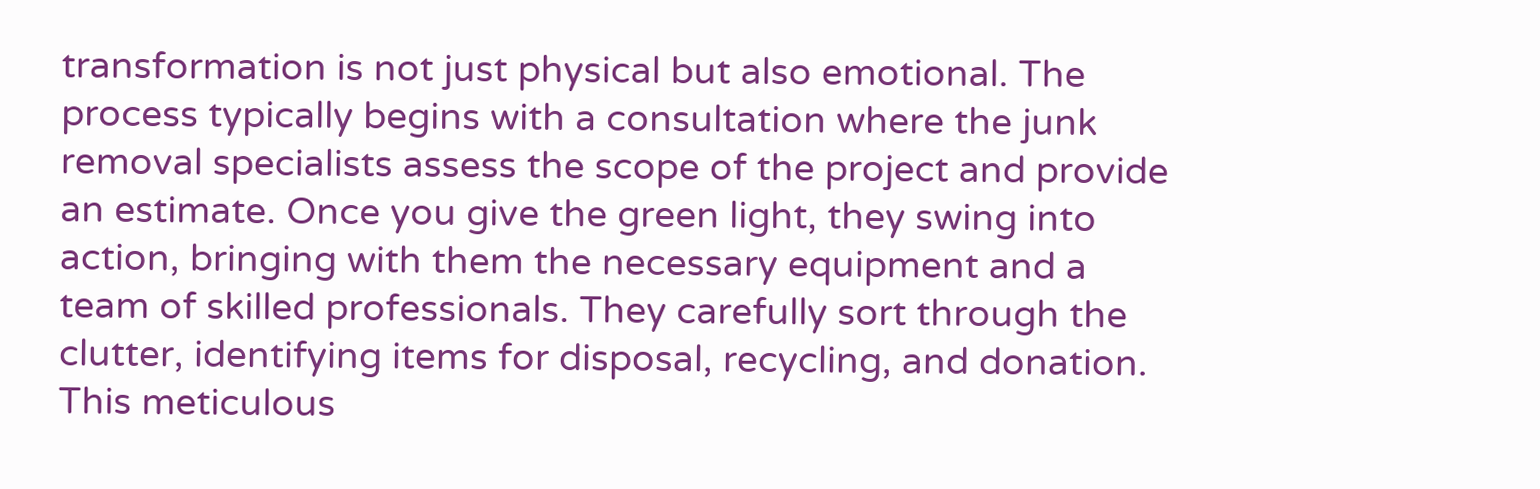transformation is not just physical but also emotional. The process typically begins with a consultation where the junk removal specialists assess the scope of the project and provide an estimate. Once you give the green light, they swing into action, bringing with them the necessary equipment and a team of skilled professionals. They carefully sort through the clutter, identifying items for disposal, recycling, and donation. This meticulous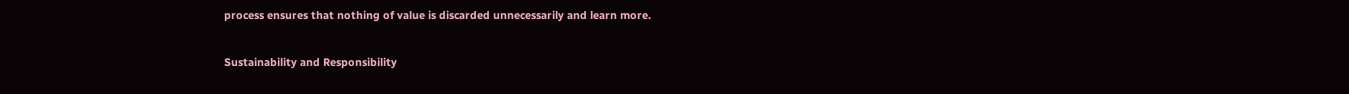process ensures that nothing of value is discarded unnecessarily and learn more.

Sustainability and Responsibility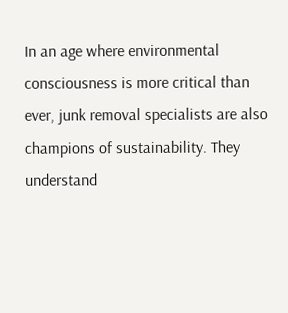In an age where environmental consciousness is more critical than ever, junk removal specialists are also champions of sustainability. They understand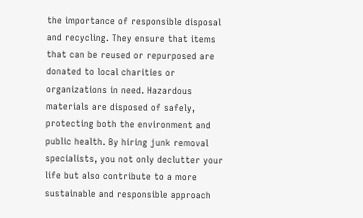the importance of responsible disposal and recycling. They ensure that items that can be reused or repurposed are donated to local charities or organizations in need. Hazardous materials are disposed of safely, protecting both the environment and public health. By hiring junk removal specialists, you not only declutter your life but also contribute to a more sustainable and responsible approach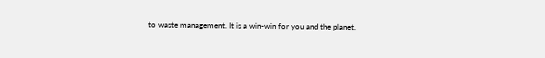to waste management. It is a win-win for you and the planet.